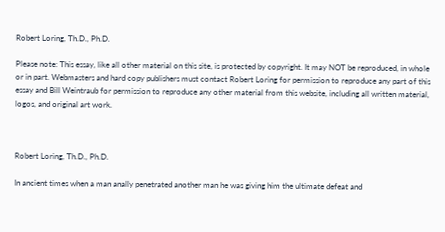Robert Loring, Th.D., Ph.D.

Please note: This essay, like all other material on this site, is protected by copyright. It may NOT be reproduced, in whole or in part. Webmasters and hard copy publishers must contact Robert Loring for permission to reproduce any part of this essay and Bill Weintraub for permission to reproduce any other material from this website, including all written material, logos, and original art work.



Robert Loring, Th.D., Ph.D.

In ancient times when a man anally penetrated another man he was giving him the ultimate defeat and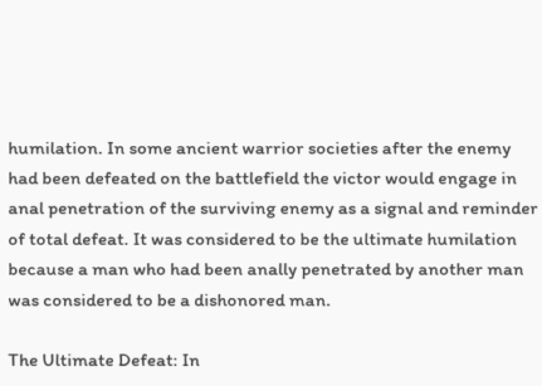humilation. In some ancient warrior societies after the enemy had been defeated on the battlefield the victor would engage in anal penetration of the surviving enemy as a signal and reminder of total defeat. It was considered to be the ultimate humilation because a man who had been anally penetrated by another man was considered to be a dishonored man.

The Ultimate Defeat: In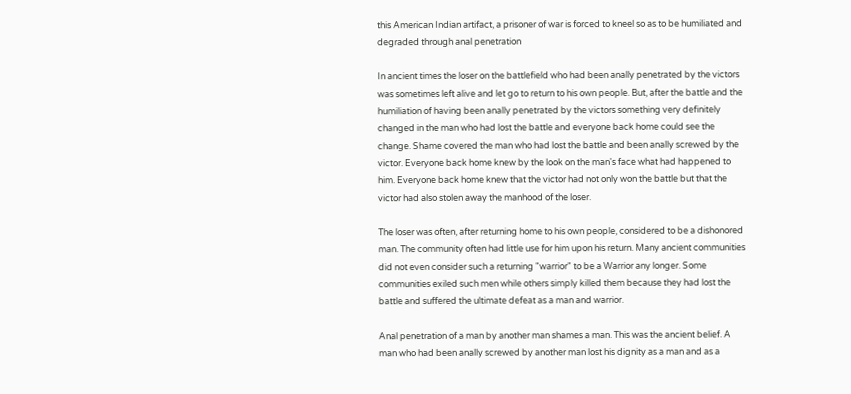this American Indian artifact, a prisoner of war is forced to kneel so as to be humiliated and degraded through anal penetration

In ancient times the loser on the battlefield who had been anally penetrated by the victors was sometimes left alive and let go to return to his own people. But, after the battle and the humiliation of having been anally penetrated by the victors something very definitely changed in the man who had lost the battle and everyone back home could see the change. Shame covered the man who had lost the battle and been anally screwed by the victor. Everyone back home knew by the look on the man's face what had happened to him. Everyone back home knew that the victor had not only won the battle but that the victor had also stolen away the manhood of the loser.

The loser was often, after returning home to his own people, considered to be a dishonored man. The community often had little use for him upon his return. Many ancient communities did not even consider such a returning "warrior" to be a Warrior any longer. Some communities exiled such men while others simply killed them because they had lost the battle and suffered the ultimate defeat as a man and warrior.

Anal penetration of a man by another man shames a man. This was the ancient belief. A man who had been anally screwed by another man lost his dignity as a man and as a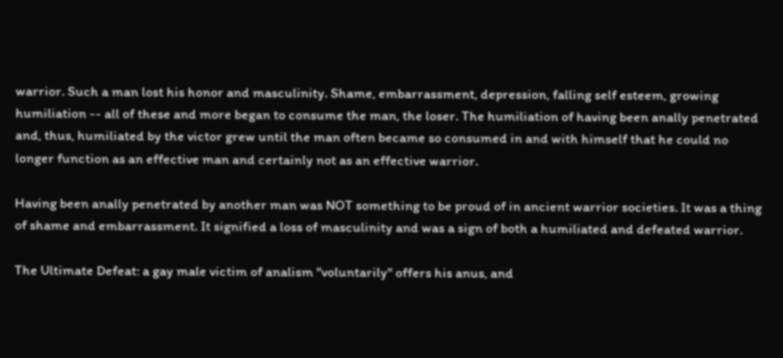warrior. Such a man lost his honor and masculinity. Shame, embarrassment, depression, falling self esteem, growing humiliation -- all of these and more began to consume the man, the loser. The humiliation of having been anally penetrated and, thus, humiliated by the victor grew until the man often became so consumed in and with himself that he could no longer function as an effective man and certainly not as an effective warrior.

Having been anally penetrated by another man was NOT something to be proud of in ancient warrior societies. It was a thing of shame and embarrassment. It signified a loss of masculinity and was a sign of both a humiliated and defeated warrior.

The Ultimate Defeat: a gay male victim of analism "voluntarily" offers his anus, and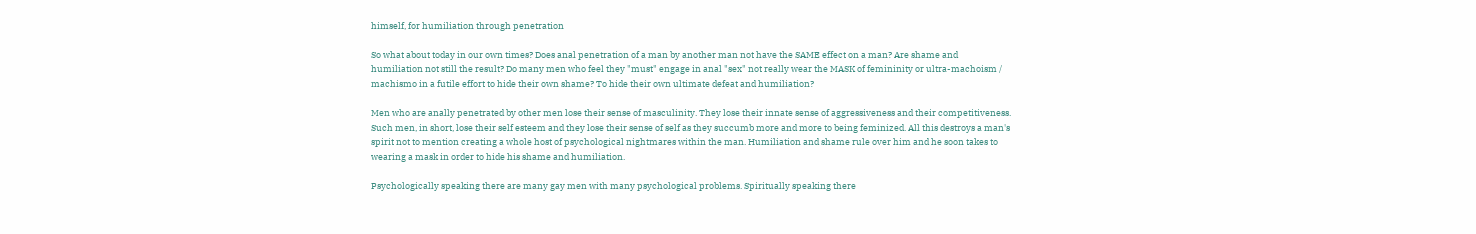himself, for humiliation through penetration

So what about today in our own times? Does anal penetration of a man by another man not have the SAME effect on a man? Are shame and humiliation not still the result? Do many men who feel they "must" engage in anal "sex" not really wear the MASK of femininity or ultra-machoism / machismo in a futile effort to hide their own shame? To hide their own ultimate defeat and humiliation?

Men who are anally penetrated by other men lose their sense of masculinity. They lose their innate sense of aggressiveness and their competitiveness. Such men, in short, lose their self esteem and they lose their sense of self as they succumb more and more to being feminized. All this destroys a man's spirit not to mention creating a whole host of psychological nightmares within the man. Humiliation and shame rule over him and he soon takes to wearing a mask in order to hide his shame and humiliation.

Psychologically speaking there are many gay men with many psychological problems. Spiritually speaking there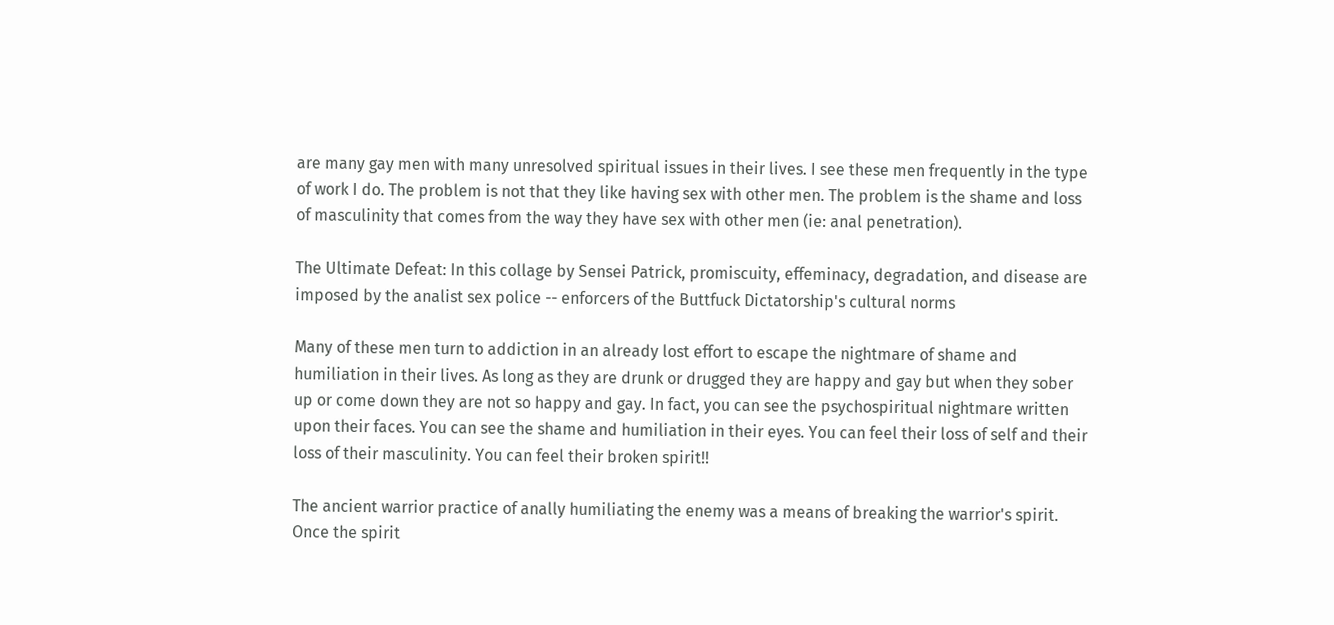are many gay men with many unresolved spiritual issues in their lives. I see these men frequently in the type of work I do. The problem is not that they like having sex with other men. The problem is the shame and loss of masculinity that comes from the way they have sex with other men (ie: anal penetration).

The Ultimate Defeat: In this collage by Sensei Patrick, promiscuity, effeminacy, degradation, and disease are imposed by the analist sex police -- enforcers of the Buttfuck Dictatorship's cultural norms

Many of these men turn to addiction in an already lost effort to escape the nightmare of shame and humiliation in their lives. As long as they are drunk or drugged they are happy and gay but when they sober up or come down they are not so happy and gay. In fact, you can see the psychospiritual nightmare written upon their faces. You can see the shame and humiliation in their eyes. You can feel their loss of self and their loss of their masculinity. You can feel their broken spirit!!

The ancient warrior practice of anally humiliating the enemy was a means of breaking the warrior's spirit. Once the spirit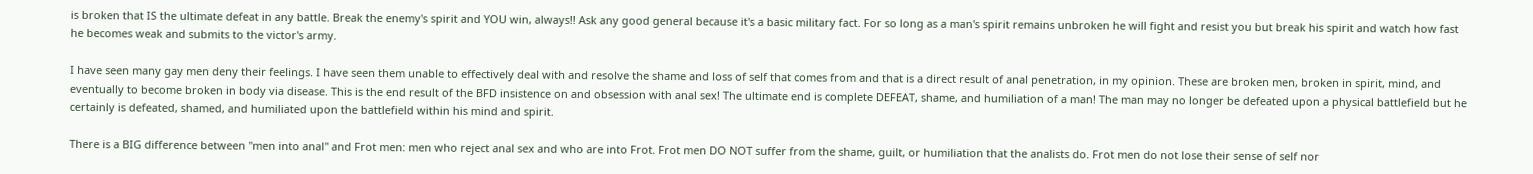is broken that IS the ultimate defeat in any battle. Break the enemy's spirit and YOU win, always!! Ask any good general because it's a basic military fact. For so long as a man's spirit remains unbroken he will fight and resist you but break his spirit and watch how fast he becomes weak and submits to the victor's army.

I have seen many gay men deny their feelings. I have seen them unable to effectively deal with and resolve the shame and loss of self that comes from and that is a direct result of anal penetration, in my opinion. These are broken men, broken in spirit, mind, and eventually to become broken in body via disease. This is the end result of the BFD insistence on and obsession with anal sex! The ultimate end is complete DEFEAT, shame, and humiliation of a man! The man may no longer be defeated upon a physical battlefield but he certainly is defeated, shamed, and humiliated upon the battlefield within his mind and spirit.

There is a BIG difference between "men into anal" and Frot men: men who reject anal sex and who are into Frot. Frot men DO NOT suffer from the shame, guilt, or humiliation that the analists do. Frot men do not lose their sense of self nor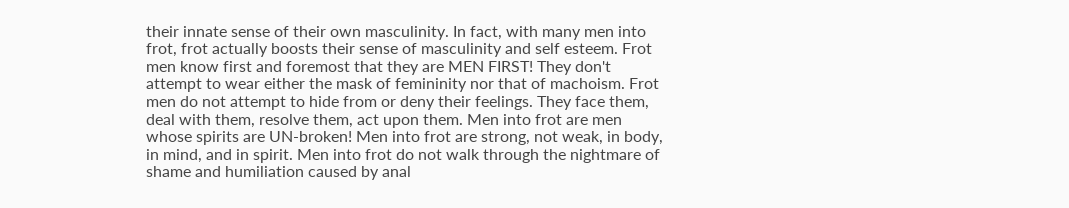their innate sense of their own masculinity. In fact, with many men into frot, frot actually boosts their sense of masculinity and self esteem. Frot men know first and foremost that they are MEN FIRST! They don't attempt to wear either the mask of femininity nor that of machoism. Frot men do not attempt to hide from or deny their feelings. They face them, deal with them, resolve them, act upon them. Men into frot are men whose spirits are UN-broken! Men into frot are strong, not weak, in body, in mind, and in spirit. Men into frot do not walk through the nightmare of shame and humiliation caused by anal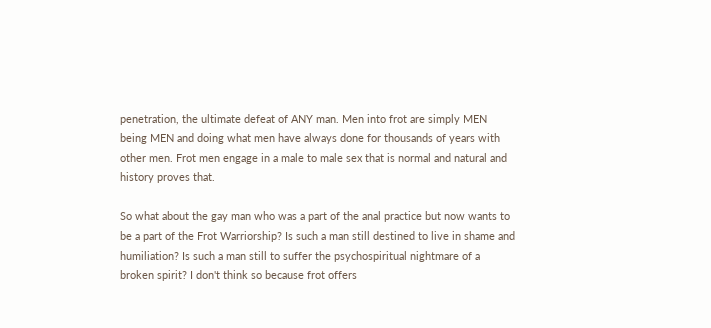penetration, the ultimate defeat of ANY man. Men into frot are simply MEN being MEN and doing what men have always done for thousands of years with other men. Frot men engage in a male to male sex that is normal and natural and history proves that.

So what about the gay man who was a part of the anal practice but now wants to be a part of the Frot Warriorship? Is such a man still destined to live in shame and humiliation? Is such a man still to suffer the psychospiritual nightmare of a broken spirit? I don't think so because frot offers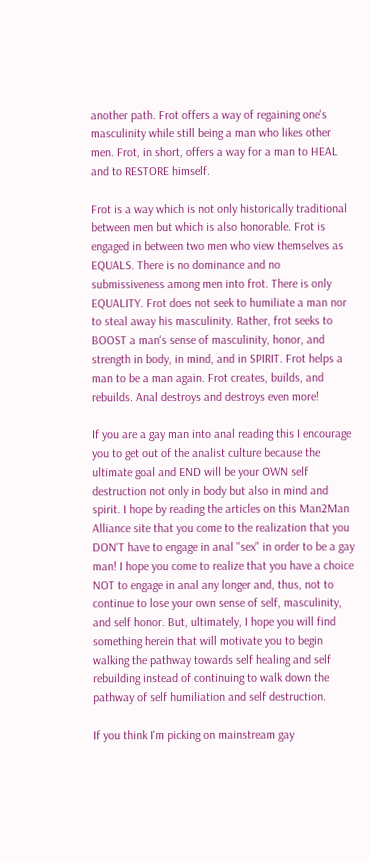another path. Frot offers a way of regaining one's masculinity while still being a man who likes other men. Frot, in short, offers a way for a man to HEAL and to RESTORE himself.

Frot is a way which is not only historically traditional between men but which is also honorable. Frot is engaged in between two men who view themselves as EQUALS. There is no dominance and no submissiveness among men into frot. There is only EQUALITY. Frot does not seek to humiliate a man nor to steal away his masculinity. Rather, frot seeks to BOOST a man's sense of masculinity, honor, and strength in body, in mind, and in SPIRIT. Frot helps a man to be a man again. Frot creates, builds, and rebuilds. Anal destroys and destroys even more!

If you are a gay man into anal reading this I encourage you to get out of the analist culture because the ultimate goal and END will be your OWN self destruction not only in body but also in mind and spirit. I hope by reading the articles on this Man2Man Alliance site that you come to the realization that you DON'T have to engage in anal "sex" in order to be a gay man! I hope you come to realize that you have a choice NOT to engage in anal any longer and, thus, not to continue to lose your own sense of self, masculinity, and self honor. But, ultimately, I hope you will find something herein that will motivate you to begin walking the pathway towards self healing and self rebuilding instead of continuing to walk down the pathway of self humiliation and self destruction.

If you think I'm picking on mainstream gay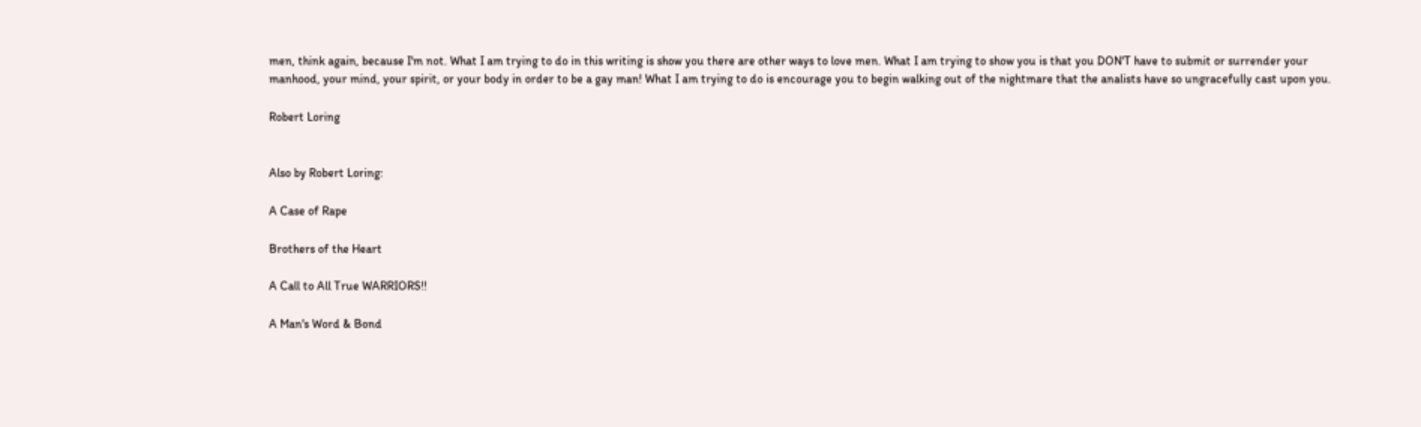men, think again, because I'm not. What I am trying to do in this writing is show you there are other ways to love men. What I am trying to show you is that you DON'T have to submit or surrender your manhood, your mind, your spirit, or your body in order to be a gay man! What I am trying to do is encourage you to begin walking out of the nightmare that the analists have so ungracefully cast upon you.

Robert Loring


Also by Robert Loring:

A Case of Rape

Brothers of the Heart

A Call to All True WARRIORS!!

A Man's Word & Bond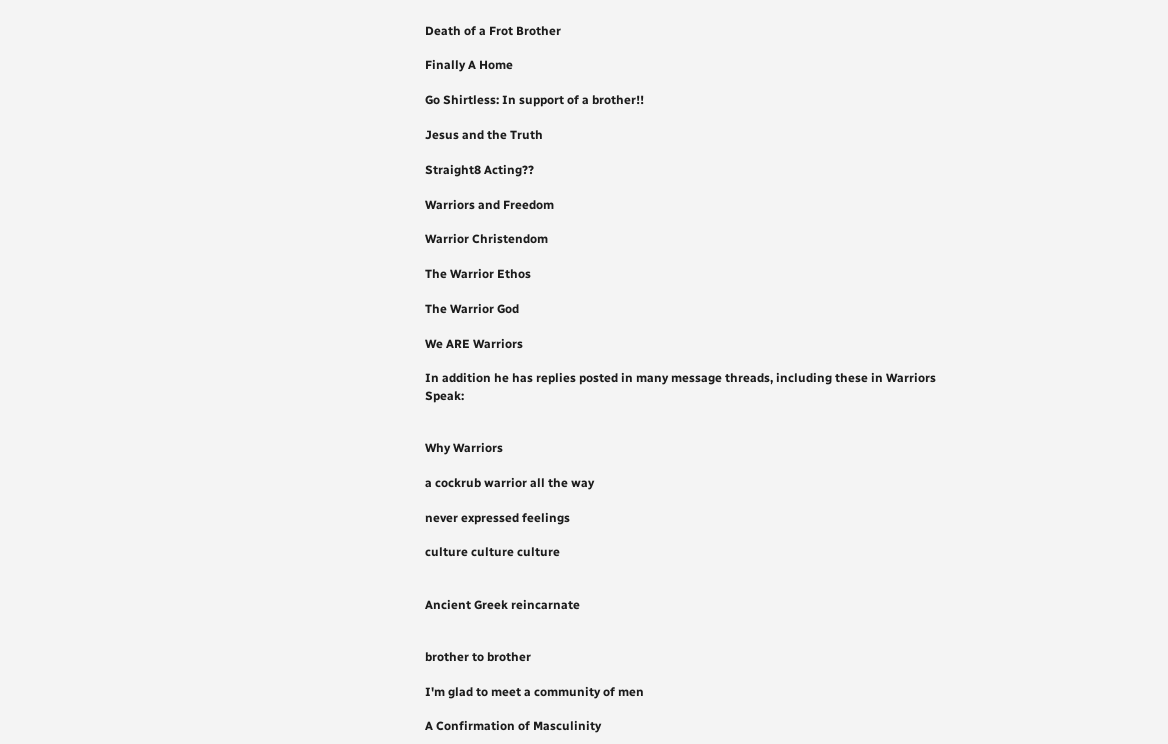Death of a Frot Brother

Finally A Home

Go Shirtless: In support of a brother!!

Jesus and the Truth

Straight8 Acting??

Warriors and Freedom

Warrior Christendom

The Warrior Ethos

The Warrior God

We ARE Warriors

In addition he has replies posted in many message threads, including these in Warriors Speak:


Why Warriors

a cockrub warrior all the way

never expressed feelings

culture culture culture


Ancient Greek reincarnate


brother to brother

I'm glad to meet a community of men

A Confirmation of Masculinity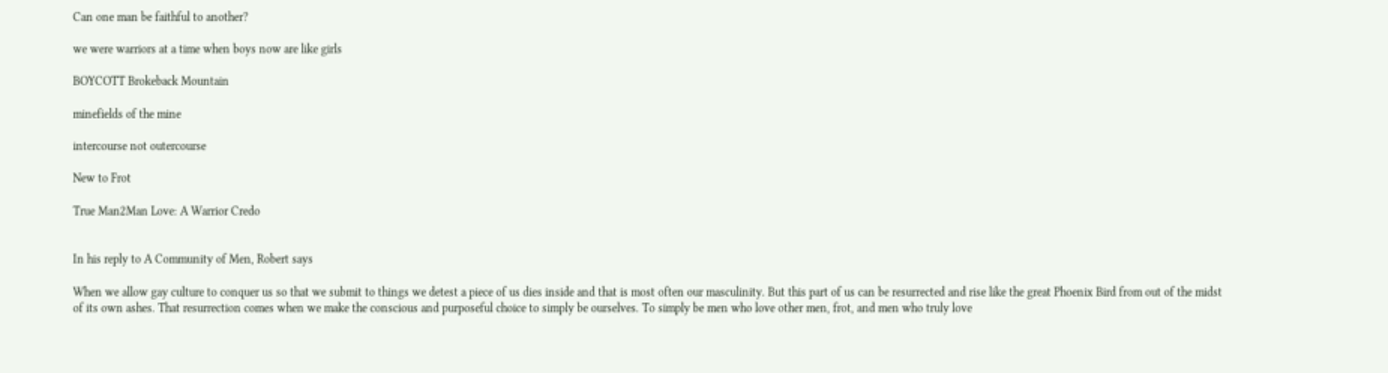Can one man be faithful to another?

we were warriors at a time when boys now are like girls

BOYCOTT Brokeback Mountain

minefields of the mine

intercourse not outercourse

New to Frot

True Man2Man Love: A Warrior Credo


In his reply to A Community of Men, Robert says

When we allow gay culture to conquer us so that we submit to things we detest a piece of us dies inside and that is most often our masculinity. But this part of us can be resurrected and rise like the great Phoenix Bird from out of the midst of its own ashes. That resurrection comes when we make the conscious and purposeful choice to simply be ourselves. To simply be men who love other men, frot, and men who truly love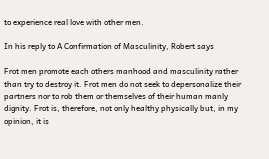to experience real love with other men.

In his reply to A Confirmation of Masculinity, Robert says

Frot men promote each others manhood and masculinity rather than try to destroy it. Frot men do not seek to depersonalize their partners nor to rob them or themselves of their human manly dignity. Frot is, therefore, not only healthy physically but, in my opinion, it is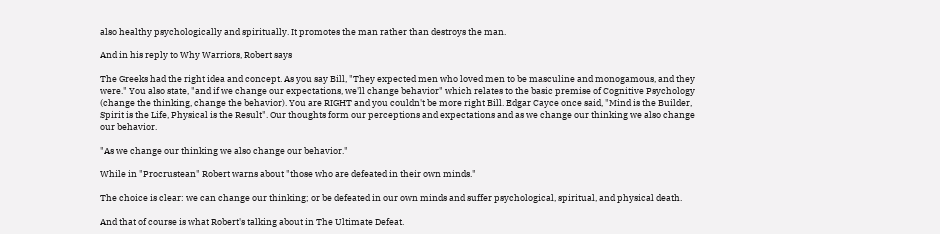also healthy psychologically and spiritually. It promotes the man rather than destroys the man.

And in his reply to Why Warriors, Robert says

The Greeks had the right idea and concept. As you say Bill, "They expected men who loved men to be masculine and monogamous, and they were." You also state, "and if we change our expectations, we'll change behavior" which relates to the basic premise of Cognitive Psychology (change the thinking, change the behavior). You are RIGHT and you couldn't be more right Bill. Edgar Cayce once said, "Mind is the Builder, Spirit is the Life, Physical is the Result". Our thoughts form our perceptions and expectations and as we change our thinking we also change our behavior.

"As we change our thinking we also change our behavior."

While in "Procrustean" Robert warns about "those who are defeated in their own minds."

The choice is clear: we can change our thinking; or be defeated in our own minds and suffer psychological, spiritual, and physical death.

And that of course is what Robert's talking about in The Ultimate Defeat.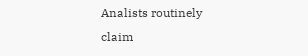Analists routinely claim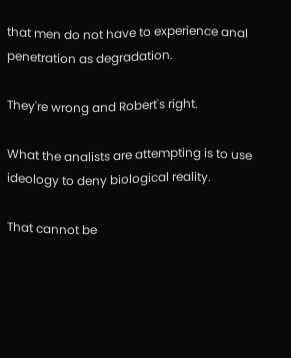that men do not have to experience anal penetration as degradation.

They're wrong and Robert's right.

What the analists are attempting is to use ideology to deny biological reality.

That cannot be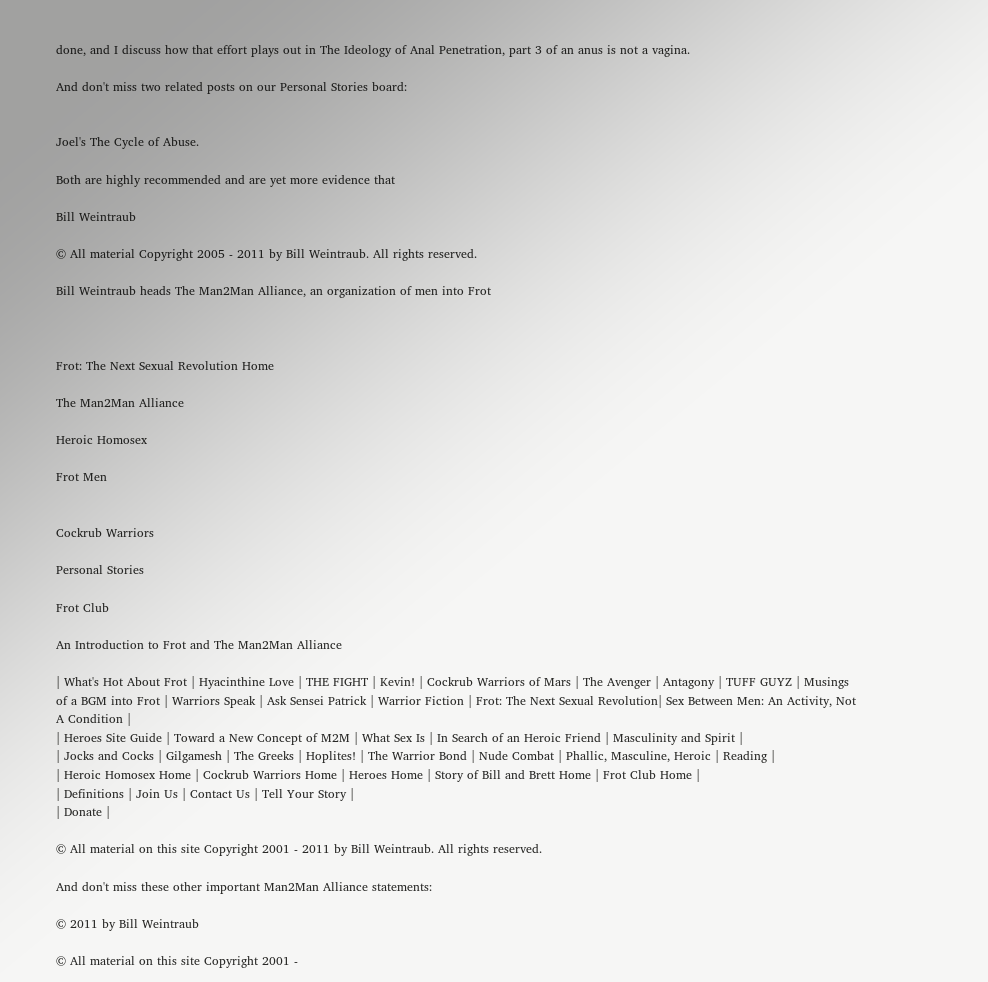done, and I discuss how that effort plays out in The Ideology of Anal Penetration, part 3 of an anus is not a vagina.

And don't miss two related posts on our Personal Stories board:


Joel's The Cycle of Abuse.

Both are highly recommended and are yet more evidence that

Bill Weintraub

© All material Copyright 2005 - 2011 by Bill Weintraub. All rights reserved.

Bill Weintraub heads The Man2Man Alliance, an organization of men into Frot



Frot: The Next Sexual Revolution Home

The Man2Man Alliance

Heroic Homosex

Frot Men


Cockrub Warriors

Personal Stories

Frot Club

An Introduction to Frot and The Man2Man Alliance

| What's Hot About Frot | Hyacinthine Love | THE FIGHT | Kevin! | Cockrub Warriors of Mars | The Avenger | Antagony | TUFF GUYZ | Musings of a BGM into Frot | Warriors Speak | Ask Sensei Patrick | Warrior Fiction | Frot: The Next Sexual Revolution| Sex Between Men: An Activity, Not A Condition |
| Heroes Site Guide | Toward a New Concept of M2M | What Sex Is | In Search of an Heroic Friend | Masculinity and Spirit |
| Jocks and Cocks | Gilgamesh | The Greeks | Hoplites! | The Warrior Bond | Nude Combat | Phallic, Masculine, Heroic | Reading |
| Heroic Homosex Home | Cockrub Warriors Home | Heroes Home | Story of Bill and Brett Home | Frot Club Home |
| Definitions | Join Us | Contact Us | Tell Your Story |
| Donate |

© All material on this site Copyright 2001 - 2011 by Bill Weintraub. All rights reserved.

And don't miss these other important Man2Man Alliance statements:

© 2011 by Bill Weintraub

© All material on this site Copyright 2001 -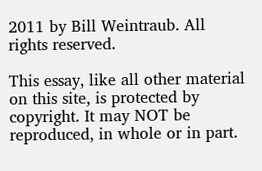2011 by Bill Weintraub. All rights reserved.

This essay, like all other material on this site, is protected by copyright. It may NOT be reproduced, in whole or in part.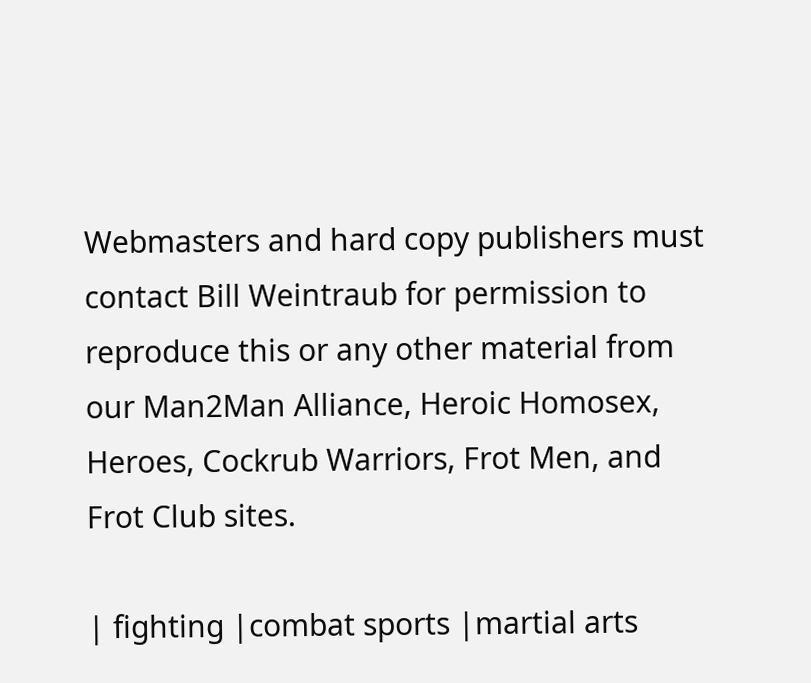Webmasters and hard copy publishers must contact Bill Weintraub for permission to reproduce this or any other material from our Man2Man Alliance, Heroic Homosex, Heroes, Cockrub Warriors, Frot Men, and Frot Club sites.

| fighting |combat sports |martial arts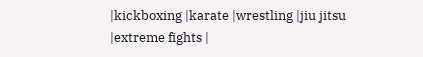|kickboxing |karate |wrestling |jiu jitsu |extreme fights |